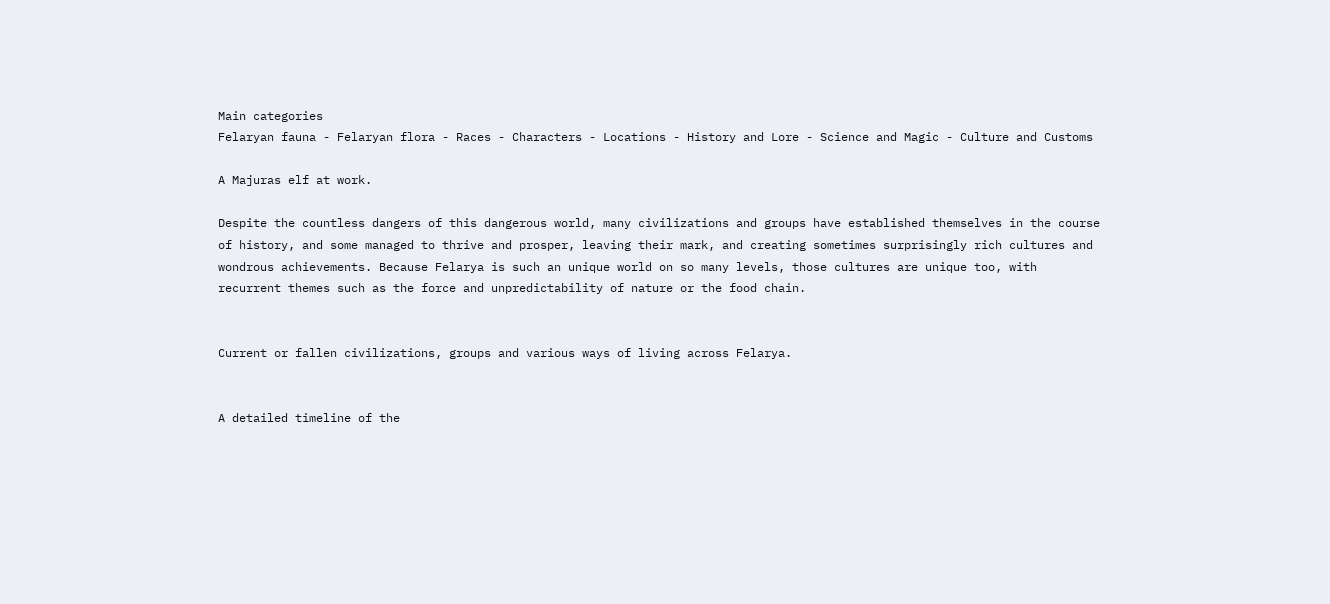Main categories
Felaryan fauna - Felaryan flora - Races - Characters - Locations - History and Lore - Science and Magic - Culture and Customs

A Majuras elf at work.

Despite the countless dangers of this dangerous world, many civilizations and groups have established themselves in the course of history, and some managed to thrive and prosper, leaving their mark, and creating sometimes surprisingly rich cultures and wondrous achievements. Because Felarya is such an unique world on so many levels, those cultures are unique too, with recurrent themes such as the force and unpredictability of nature or the food chain.


Current or fallen civilizations, groups and various ways of living across Felarya.


A detailed timeline of the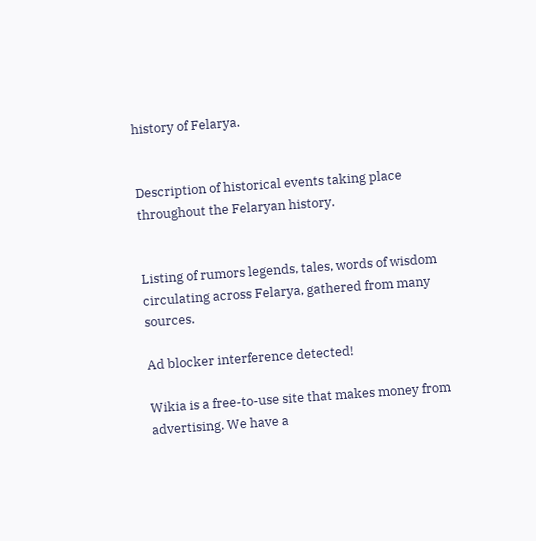history of Felarya.


Description of historical events taking place throughout the Felaryan history.


Listing of rumors legends, tales, words of wisdom circulating across Felarya, gathered from many sources.

Ad blocker interference detected!

Wikia is a free-to-use site that makes money from advertising. We have a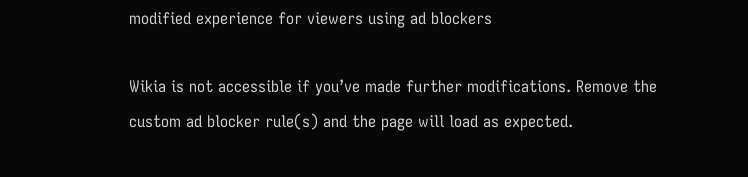modified experience for viewers using ad blockers

Wikia is not accessible if you’ve made further modifications. Remove the custom ad blocker rule(s) and the page will load as expected.